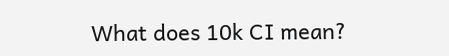What does 10k CI mean?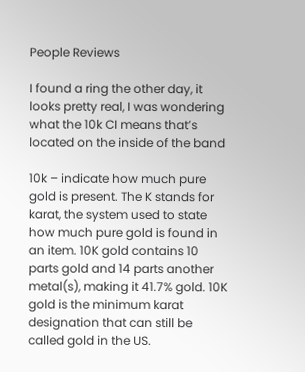People Reviews

I found a ring the other day, it looks pretty real, I was wondering what the 10k CI means that’s located on the inside of the band

10k – indicate how much pure gold is present. The K stands for karat, the system used to state how much pure gold is found in an item. 10K gold contains 10 parts gold and 14 parts another metal(s), making it 41.7% gold. 10K gold is the minimum karat designation that can still be called gold in the US.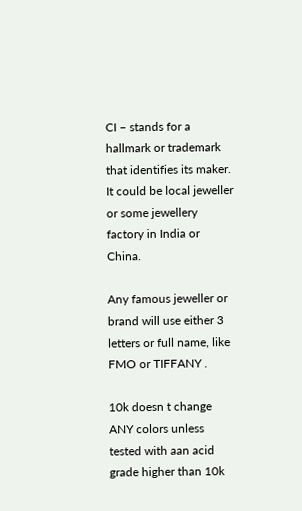CI – stands for a hallmark or trademark that identifies its maker. It could be local jeweller or some jewellery factory in India or China.

Any famous jeweller or brand will use either 3 letters or full name, like FMO or TIFFANY .

10k doesn t change ANY colors unless tested with aan acid grade higher than 10k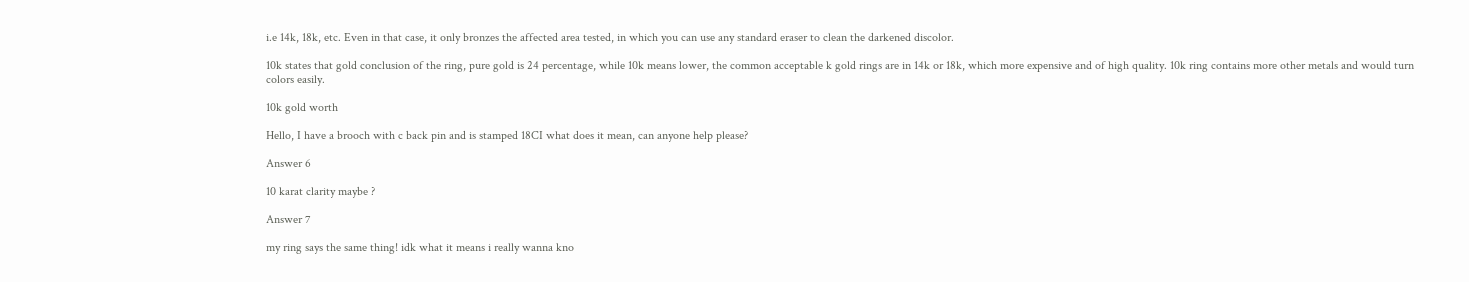i.e 14k, 18k, etc. Even in that case, it only bronzes the affected area tested, in which you can use any standard eraser to clean the darkened discolor.

10k states that gold conclusion of the ring, pure gold is 24 percentage, while 10k means lower, the common acceptable k gold rings are in 14k or 18k, which more expensive and of high quality. 10k ring contains more other metals and would turn colors easily.

10k gold worth

Hello, I have a brooch with c back pin and is stamped 18CI what does it mean, can anyone help please?

Answer 6

10 karat clarity maybe ?

Answer 7

my ring says the same thing! idk what it means i really wanna kno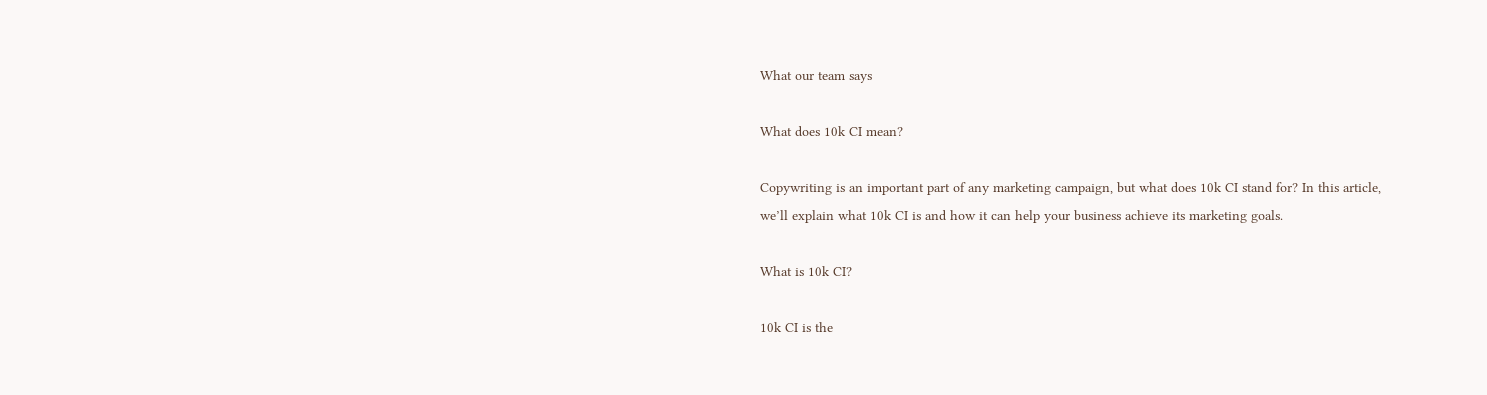What our team says

What does 10k CI mean?

Copywriting is an important part of any marketing campaign, but what does 10k CI stand for? In this article, we’ll explain what 10k CI is and how it can help your business achieve its marketing goals.

What is 10k CI?

10k CI is the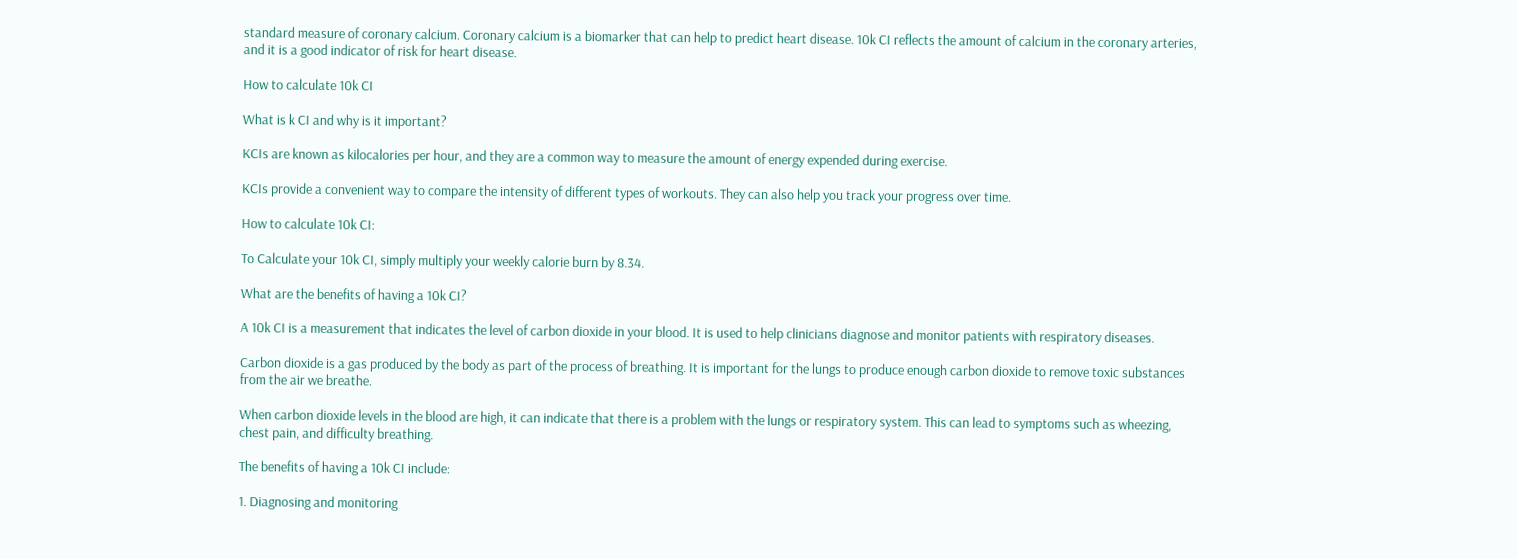standard measure of coronary calcium. Coronary calcium is a biomarker that can help to predict heart disease. 10k CI reflects the amount of calcium in the coronary arteries, and it is a good indicator of risk for heart disease.

How to calculate 10k CI

What is k CI and why is it important?

KCIs are known as kilocalories per hour, and they are a common way to measure the amount of energy expended during exercise.

KCIs provide a convenient way to compare the intensity of different types of workouts. They can also help you track your progress over time.

How to calculate 10k CI:

To Calculate your 10k CI, simply multiply your weekly calorie burn by 8.34.

What are the benefits of having a 10k CI?

A 10k CI is a measurement that indicates the level of carbon dioxide in your blood. It is used to help clinicians diagnose and monitor patients with respiratory diseases.

Carbon dioxide is a gas produced by the body as part of the process of breathing. It is important for the lungs to produce enough carbon dioxide to remove toxic substances from the air we breathe.

When carbon dioxide levels in the blood are high, it can indicate that there is a problem with the lungs or respiratory system. This can lead to symptoms such as wheezing, chest pain, and difficulty breathing.

The benefits of having a 10k CI include:

1. Diagnosing and monitoring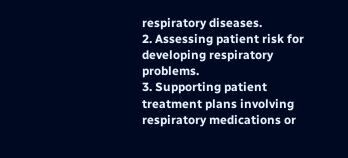respiratory diseases.
2. Assessing patient risk for developing respiratory problems.
3. Supporting patient treatment plans involving respiratory medications or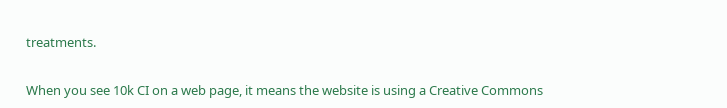treatments.


When you see 10k CI on a web page, it means the website is using a Creative Commons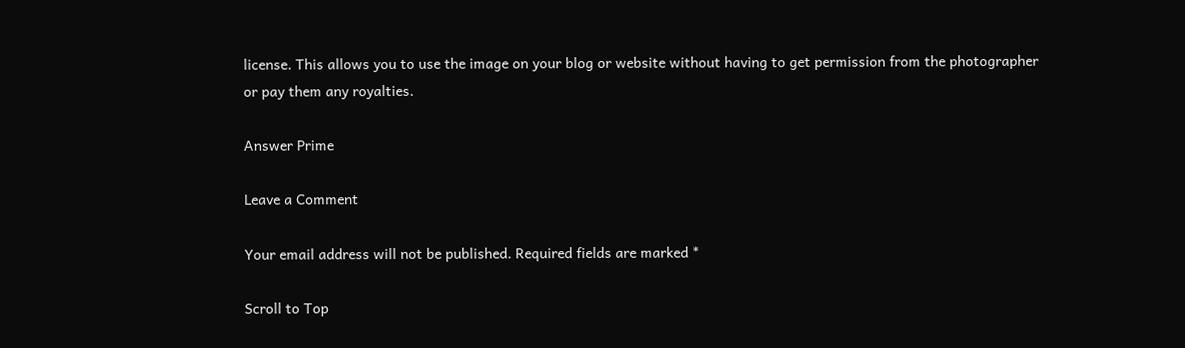license. This allows you to use the image on your blog or website without having to get permission from the photographer or pay them any royalties.

Answer Prime

Leave a Comment

Your email address will not be published. Required fields are marked *

Scroll to Top